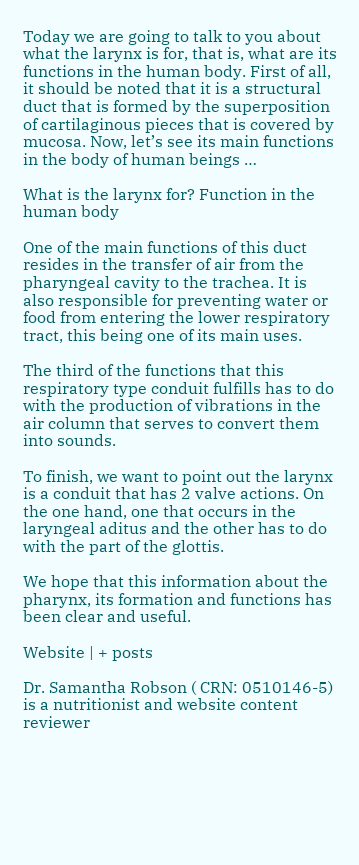Today we are going to talk to you about what the larynx is for, that is, what are its functions in the human body. First of all, it should be noted that it is a structural duct that is formed by the superposition of cartilaginous pieces that is covered by mucosa. Now, let’s see its main functions in the body of human beings …

What is the larynx for? Function in the human body

One of the main functions of this duct resides in the transfer of air from the pharyngeal cavity to the trachea. It is also responsible for preventing water or food from entering the lower respiratory tract, this being one of its main uses.

The third of the functions that this respiratory type conduit fulfills has to do with the production of vibrations in the air column that serves to convert them into sounds.

To finish, we want to point out the larynx is a conduit that has 2 valve actions. On the one hand, one that occurs in the laryngeal aditus and the other has to do with the part of the glottis.

We hope that this information about the pharynx, its formation and functions has been clear and useful.

Website | + posts

Dr. Samantha Robson ( CRN: 0510146-5) is a nutritionist and website content reviewer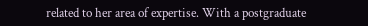related to her area of expertise. With a postgraduate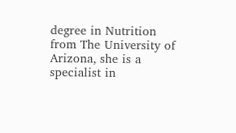degree in Nutrition from The University of Arizona, she is a specialist in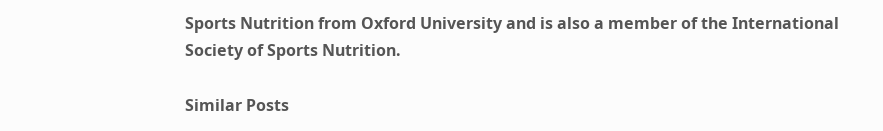Sports Nutrition from Oxford University and is also a member of the International Society of Sports Nutrition.

Similar Posts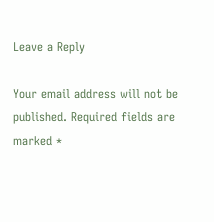Leave a Reply

Your email address will not be published. Required fields are marked *